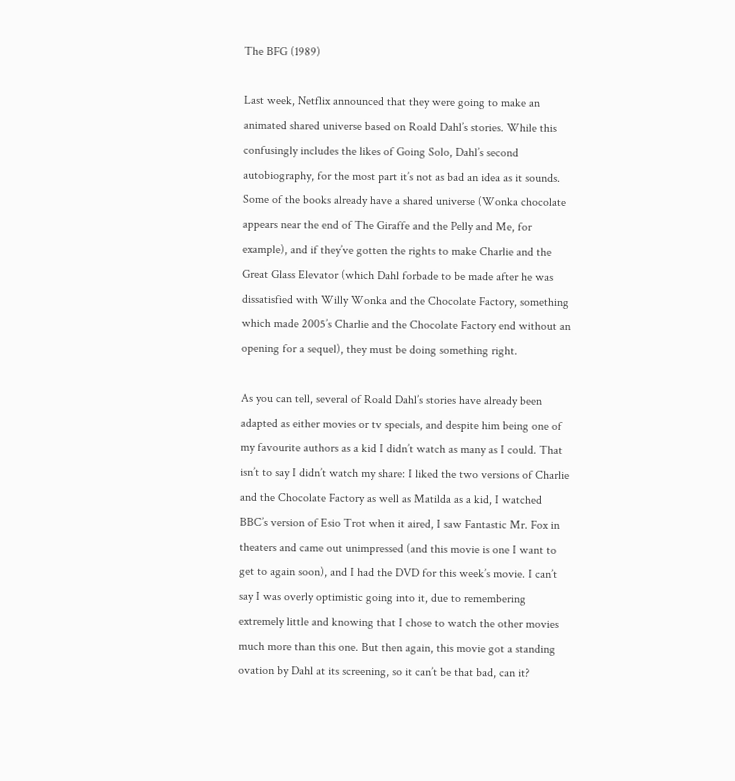The BFG (1989)

Last week, Netflix announced that they were going to make an animated shared universe based on Roald Dahl’s stories. While this confusingly includes the likes of Going Solo, Dahl’s second autobiography, for the most part it’s not as bad an idea as it sounds. Some of the books already have a shared universe (Wonka chocolate appears near the end of The Giraffe and the Pelly and Me, for example), and if they’ve gotten the rights to make Charlie and the Great Glass Elevator (which Dahl forbade to be made after he was dissatisfied with Willy Wonka and the Chocolate Factory, something which made 2005’s Charlie and the Chocolate Factory end without an opening for a sequel), they must be doing something right.

As you can tell, several of Roald Dahl’s stories have already been adapted as either movies or tv specials, and despite him being one of my favourite authors as a kid I didn’t watch as many as I could. That isn’t to say I didn’t watch my share: I liked the two versions of Charlie and the Chocolate Factory as well as Matilda as a kid, I watched BBC’s version of Esio Trot when it aired, I saw Fantastic Mr. Fox in theaters and came out unimpressed (and this movie is one I want to get to again soon), and I had the DVD for this week’s movie. I can’t say I was overly optimistic going into it, due to remembering extremely little and knowing that I chose to watch the other movies much more than this one. But then again, this movie got a standing ovation by Dahl at its screening, so it can’t be that bad, can it?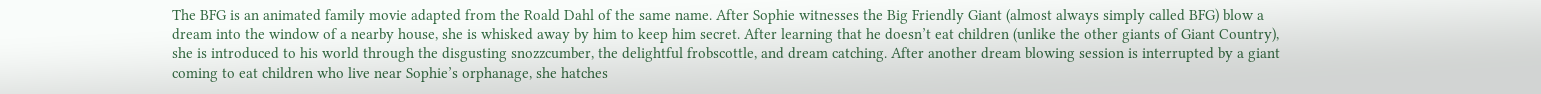The BFG is an animated family movie adapted from the Roald Dahl of the same name. After Sophie witnesses the Big Friendly Giant (almost always simply called BFG) blow a dream into the window of a nearby house, she is whisked away by him to keep him secret. After learning that he doesn’t eat children (unlike the other giants of Giant Country), she is introduced to his world through the disgusting snozzcumber, the delightful frobscottle, and dream catching. After another dream blowing session is interrupted by a giant coming to eat children who live near Sophie’s orphanage, she hatches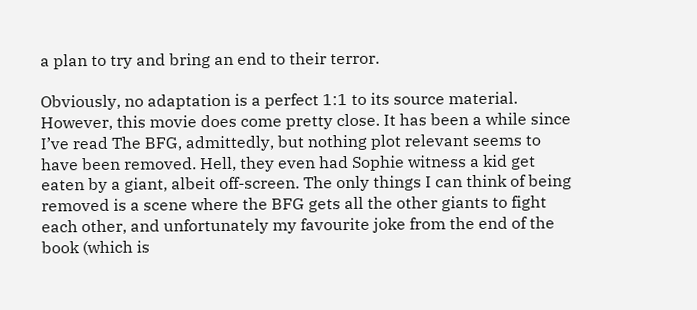a plan to try and bring an end to their terror.

Obviously, no adaptation is a perfect 1:1 to its source material. However, this movie does come pretty close. It has been a while since I’ve read The BFG, admittedly, but nothing plot relevant seems to have been removed. Hell, they even had Sophie witness a kid get eaten by a giant, albeit off-screen. The only things I can think of being removed is a scene where the BFG gets all the other giants to fight each other, and unfortunately my favourite joke from the end of the book (which is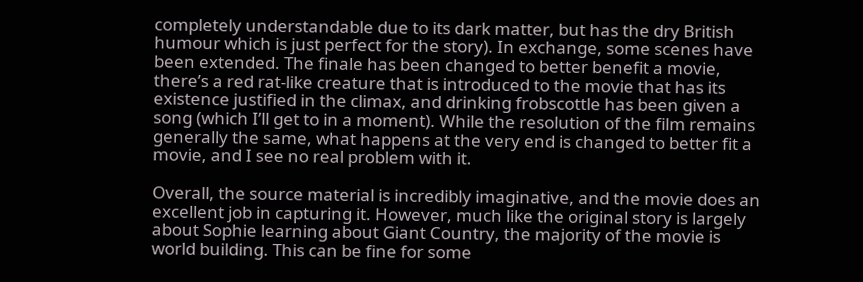completely understandable due to its dark matter, but has the dry British humour which is just perfect for the story). In exchange, some scenes have been extended. The finale has been changed to better benefit a movie, there’s a red rat-like creature that is introduced to the movie that has its existence justified in the climax, and drinking frobscottle has been given a song (which I’ll get to in a moment). While the resolution of the film remains generally the same, what happens at the very end is changed to better fit a movie, and I see no real problem with it.

Overall, the source material is incredibly imaginative, and the movie does an excellent job in capturing it. However, much like the original story is largely about Sophie learning about Giant Country, the majority of the movie is world building. This can be fine for some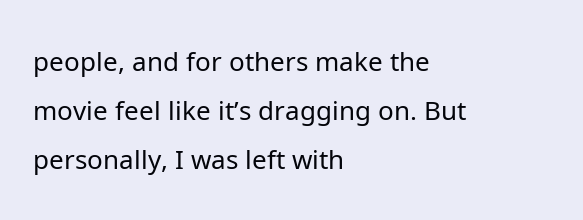people, and for others make the movie feel like it’s dragging on. But personally, I was left with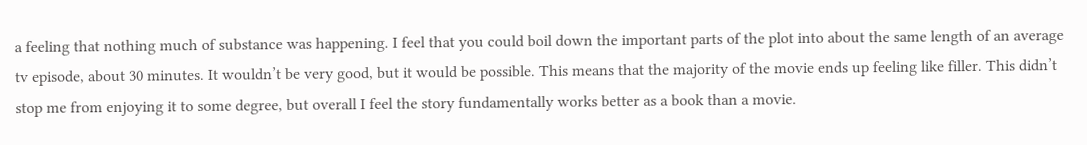a feeling that nothing much of substance was happening. I feel that you could boil down the important parts of the plot into about the same length of an average tv episode, about 30 minutes. It wouldn’t be very good, but it would be possible. This means that the majority of the movie ends up feeling like filler. This didn’t stop me from enjoying it to some degree, but overall I feel the story fundamentally works better as a book than a movie.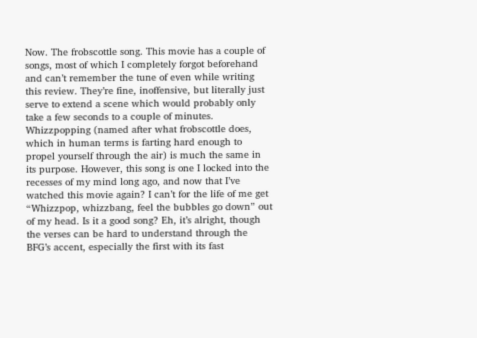Now. The frobscottle song. This movie has a couple of songs, most of which I completely forgot beforehand and can’t remember the tune of even while writing this review. They’re fine, inoffensive, but literally just serve to extend a scene which would probably only take a few seconds to a couple of minutes. Whizzpopping (named after what frobscottle does, which in human terms is farting hard enough to propel yourself through the air) is much the same in its purpose. However, this song is one I locked into the recesses of my mind long ago, and now that I’ve watched this movie again? I can’t for the life of me get “Whizzpop, whizzbang, feel the bubbles go down” out of my head. Is it a good song? Eh, it’s alright, though the verses can be hard to understand through the BFG’s accent, especially the first with its fast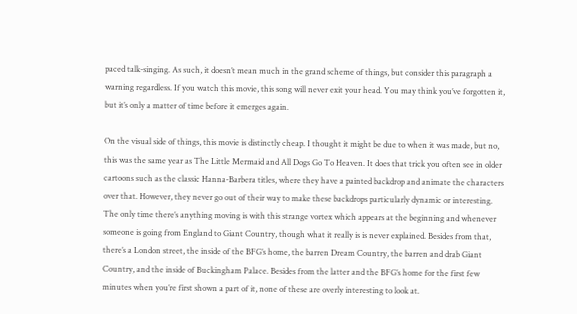paced talk-singing. As such, it doesn’t mean much in the grand scheme of things, but consider this paragraph a warning regardless. If you watch this movie, this song will never exit your head. You may think you’ve forgotten it, but it’s only a matter of time before it emerges again.

On the visual side of things, this movie is distinctly cheap. I thought it might be due to when it was made, but no, this was the same year as The Little Mermaid and All Dogs Go To Heaven. It does that trick you often see in older cartoons such as the classic Hanna-Barbera titles, where they have a painted backdrop and animate the characters over that. However, they never go out of their way to make these backdrops particularly dynamic or interesting. The only time there’s anything moving is with this strange vortex which appears at the beginning and whenever someone is going from England to Giant Country, though what it really is is never explained. Besides from that, there’s a London street, the inside of the BFG’s home, the barren Dream Country, the barren and drab Giant Country, and the inside of Buckingham Palace. Besides from the latter and the BFG’s home for the first few minutes when you’re first shown a part of it, none of these are overly interesting to look at.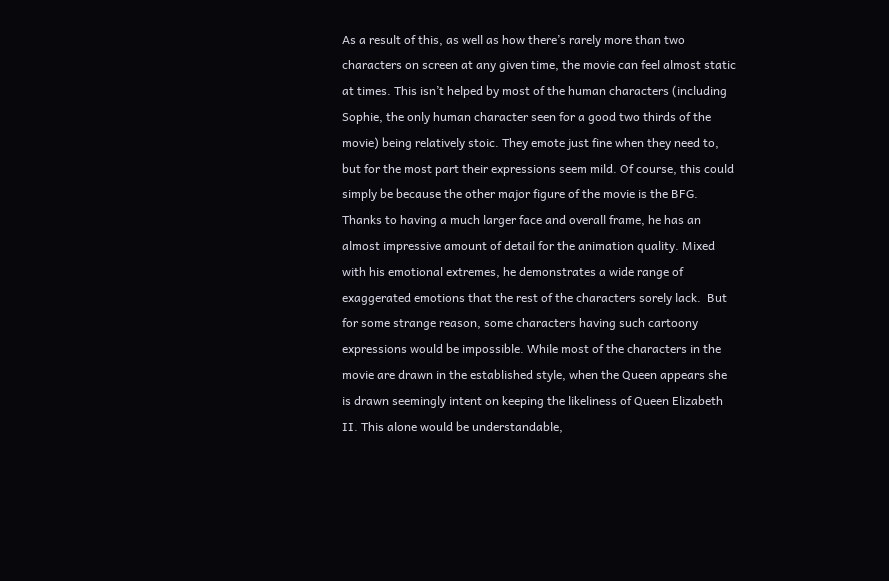As a result of this, as well as how there’s rarely more than two characters on screen at any given time, the movie can feel almost static at times. This isn’t helped by most of the human characters (including Sophie, the only human character seen for a good two thirds of the movie) being relatively stoic. They emote just fine when they need to, but for the most part their expressions seem mild. Of course, this could simply be because the other major figure of the movie is the BFG. Thanks to having a much larger face and overall frame, he has an almost impressive amount of detail for the animation quality. Mixed with his emotional extremes, he demonstrates a wide range of exaggerated emotions that the rest of the characters sorely lack.  But for some strange reason, some characters having such cartoony expressions would be impossible. While most of the characters in the movie are drawn in the established style, when the Queen appears she is drawn seemingly intent on keeping the likeliness of Queen Elizabeth II. This alone would be understandable,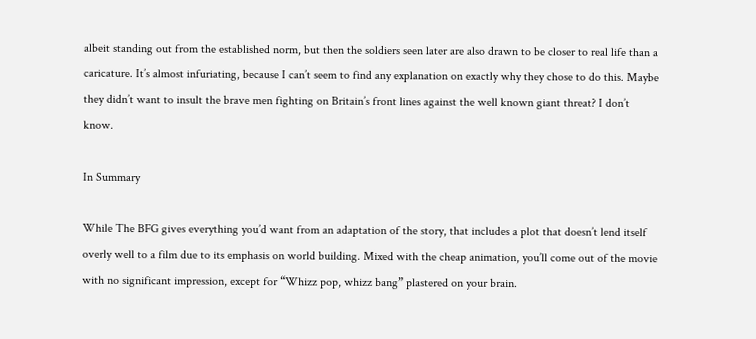albeit standing out from the established norm, but then the soldiers seen later are also drawn to be closer to real life than a caricature. It’s almost infuriating, because I can’t seem to find any explanation on exactly why they chose to do this. Maybe they didn’t want to insult the brave men fighting on Britain’s front lines against the well known giant threat? I don’t know.

In Summary

While The BFG gives everything you’d want from an adaptation of the story, that includes a plot that doesn’t lend itself overly well to a film due to its emphasis on world building. Mixed with the cheap animation, you’ll come out of the movie with no significant impression, except for “Whizz pop, whizz bang” plastered on your brain.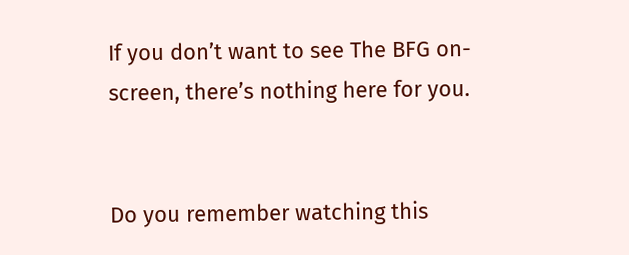If you don’t want to see The BFG on-screen, there’s nothing here for you.


Do you remember watching this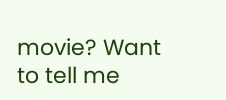movie? Want to tell me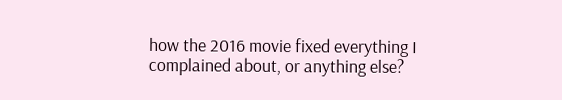how the 2016 movie fixed everything I complained about, or anything else?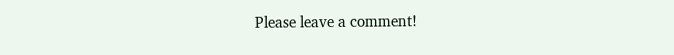Please leave a comment!